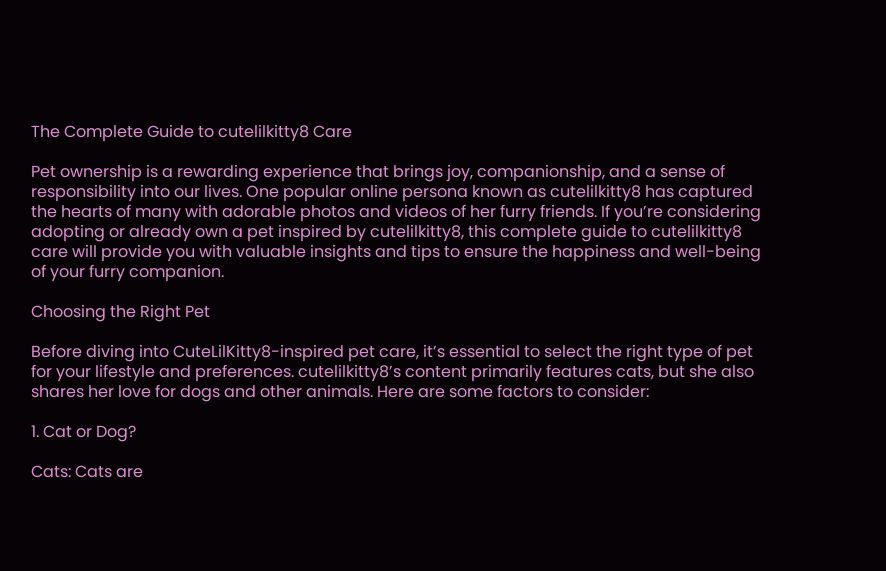The Complete Guide to cutelilkitty8 Care

Pet ownership is a rewarding experience that brings joy, companionship, and a sense of responsibility into our lives. One popular online persona known as cutelilkitty8 has captured the hearts of many with adorable photos and videos of her furry friends. If you’re considering adopting or already own a pet inspired by cutelilkitty8, this complete guide to cutelilkitty8 care will provide you with valuable insights and tips to ensure the happiness and well-being of your furry companion.

Choosing the Right Pet

Before diving into CuteLilKitty8-inspired pet care, it’s essential to select the right type of pet for your lifestyle and preferences. cutelilkitty8’s content primarily features cats, but she also shares her love for dogs and other animals. Here are some factors to consider:

1. Cat or Dog?

Cats: Cats are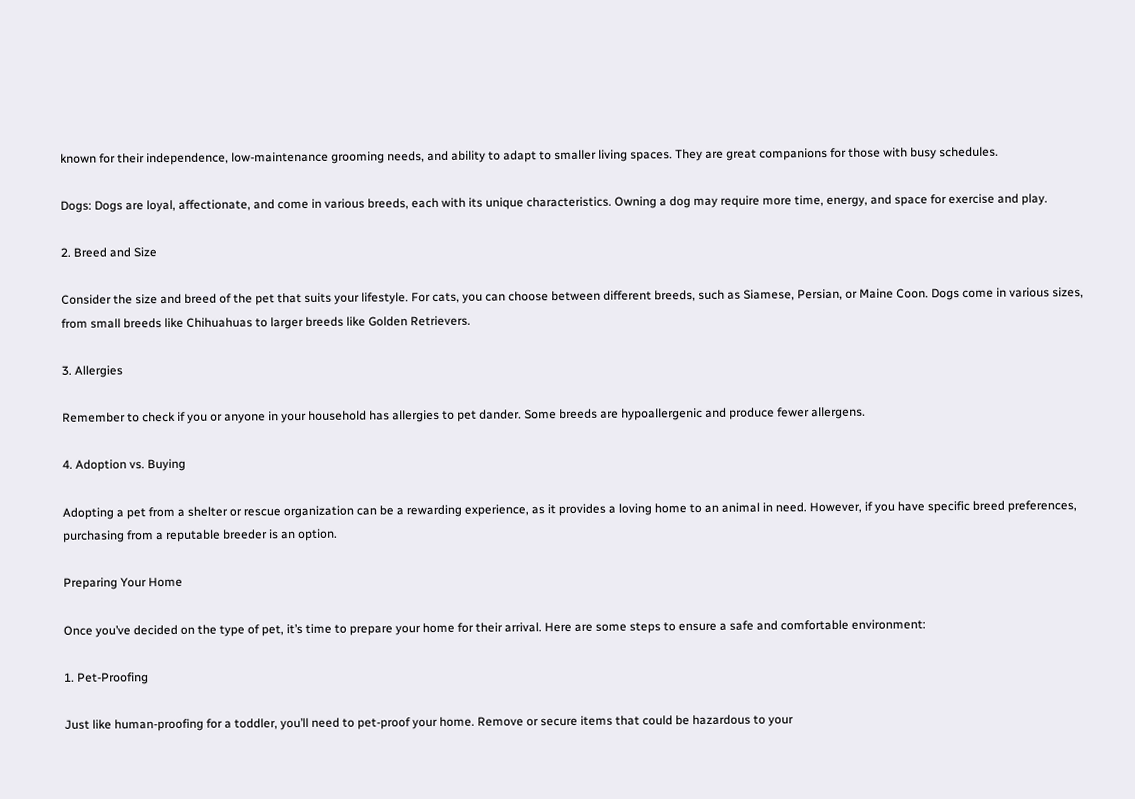known for their independence, low-maintenance grooming needs, and ability to adapt to smaller living spaces. They are great companions for those with busy schedules.

Dogs: Dogs are loyal, affectionate, and come in various breeds, each with its unique characteristics. Owning a dog may require more time, energy, and space for exercise and play.

2. Breed and Size

Consider the size and breed of the pet that suits your lifestyle. For cats, you can choose between different breeds, such as Siamese, Persian, or Maine Coon. Dogs come in various sizes, from small breeds like Chihuahuas to larger breeds like Golden Retrievers.

3. Allergies

Remember to check if you or anyone in your household has allergies to pet dander. Some breeds are hypoallergenic and produce fewer allergens.

4. Adoption vs. Buying

Adopting a pet from a shelter or rescue organization can be a rewarding experience, as it provides a loving home to an animal in need. However, if you have specific breed preferences, purchasing from a reputable breeder is an option.

Preparing Your Home

Once you’ve decided on the type of pet, it’s time to prepare your home for their arrival. Here are some steps to ensure a safe and comfortable environment:

1. Pet-Proofing

Just like human-proofing for a toddler, you’ll need to pet-proof your home. Remove or secure items that could be hazardous to your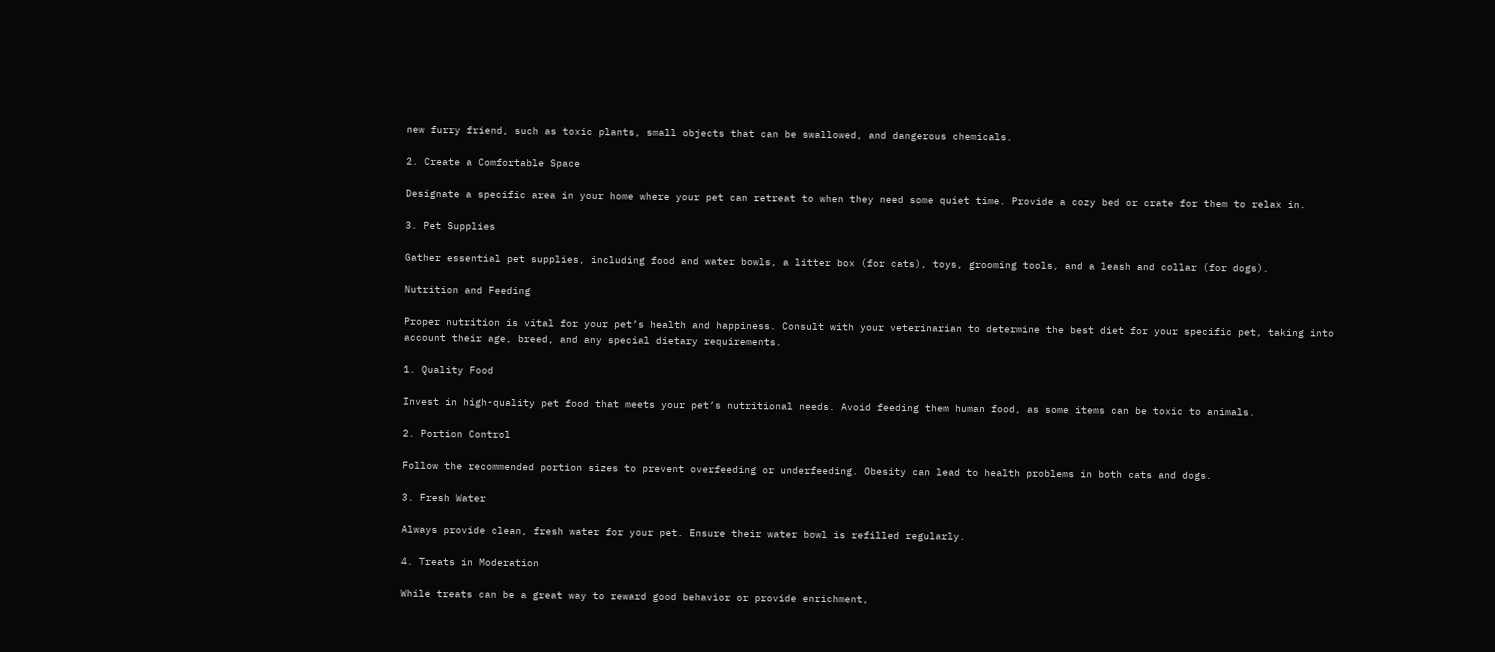new furry friend, such as toxic plants, small objects that can be swallowed, and dangerous chemicals.

2. Create a Comfortable Space

Designate a specific area in your home where your pet can retreat to when they need some quiet time. Provide a cozy bed or crate for them to relax in.

3. Pet Supplies

Gather essential pet supplies, including food and water bowls, a litter box (for cats), toys, grooming tools, and a leash and collar (for dogs).

Nutrition and Feeding

Proper nutrition is vital for your pet’s health and happiness. Consult with your veterinarian to determine the best diet for your specific pet, taking into account their age, breed, and any special dietary requirements.

1. Quality Food

Invest in high-quality pet food that meets your pet’s nutritional needs. Avoid feeding them human food, as some items can be toxic to animals.

2. Portion Control

Follow the recommended portion sizes to prevent overfeeding or underfeeding. Obesity can lead to health problems in both cats and dogs.

3. Fresh Water

Always provide clean, fresh water for your pet. Ensure their water bowl is refilled regularly.

4. Treats in Moderation

While treats can be a great way to reward good behavior or provide enrichment,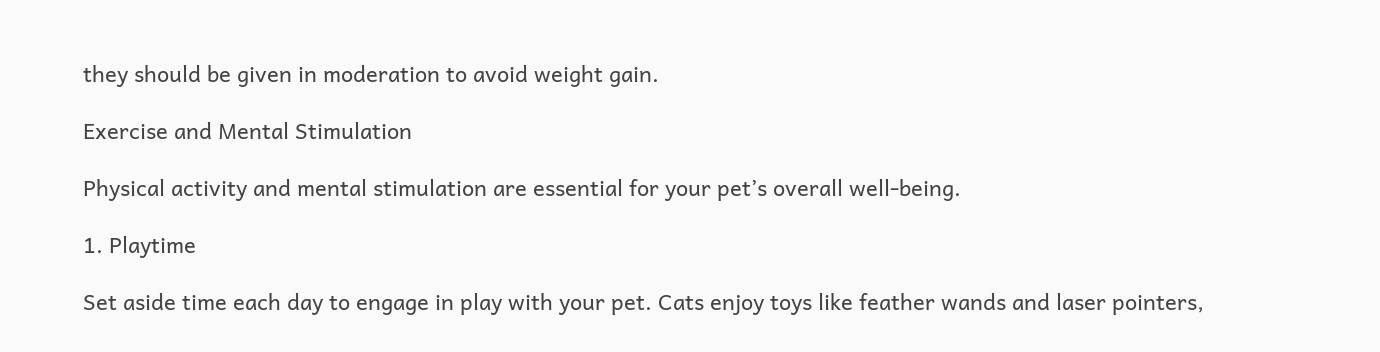they should be given in moderation to avoid weight gain.

Exercise and Mental Stimulation

Physical activity and mental stimulation are essential for your pet’s overall well-being.

1. Playtime

Set aside time each day to engage in play with your pet. Cats enjoy toys like feather wands and laser pointers,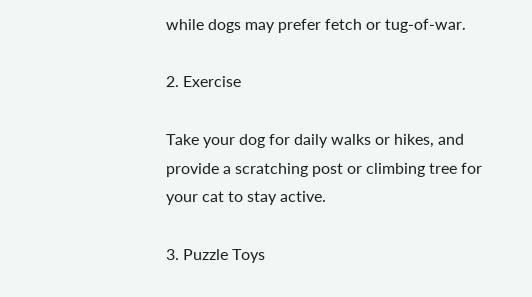while dogs may prefer fetch or tug-of-war.

2. Exercise

Take your dog for daily walks or hikes, and provide a scratching post or climbing tree for your cat to stay active.

3. Puzzle Toys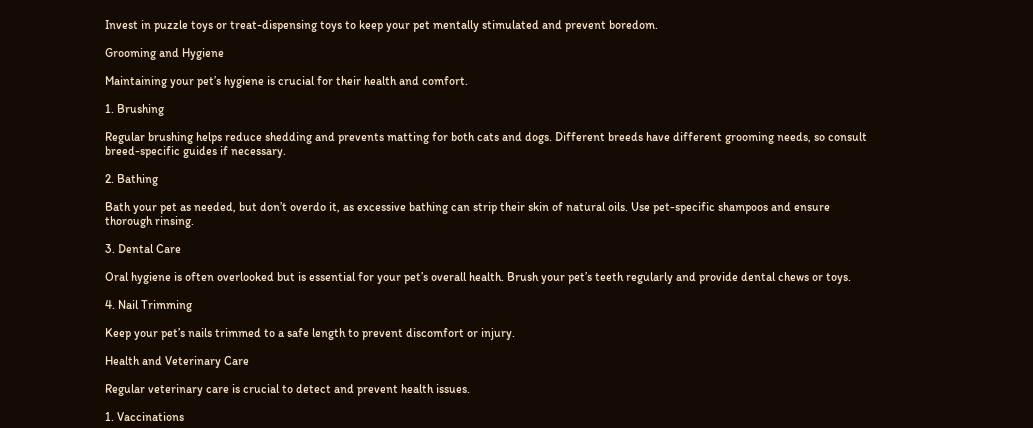Invest in puzzle toys or treat-dispensing toys to keep your pet mentally stimulated and prevent boredom.

Grooming and Hygiene

Maintaining your pet’s hygiene is crucial for their health and comfort.

1. Brushing

Regular brushing helps reduce shedding and prevents matting for both cats and dogs. Different breeds have different grooming needs, so consult breed-specific guides if necessary.

2. Bathing

Bath your pet as needed, but don’t overdo it, as excessive bathing can strip their skin of natural oils. Use pet-specific shampoos and ensure thorough rinsing.

3. Dental Care

Oral hygiene is often overlooked but is essential for your pet’s overall health. Brush your pet’s teeth regularly and provide dental chews or toys.

4. Nail Trimming

Keep your pet’s nails trimmed to a safe length to prevent discomfort or injury.

Health and Veterinary Care

Regular veterinary care is crucial to detect and prevent health issues.

1. Vaccinations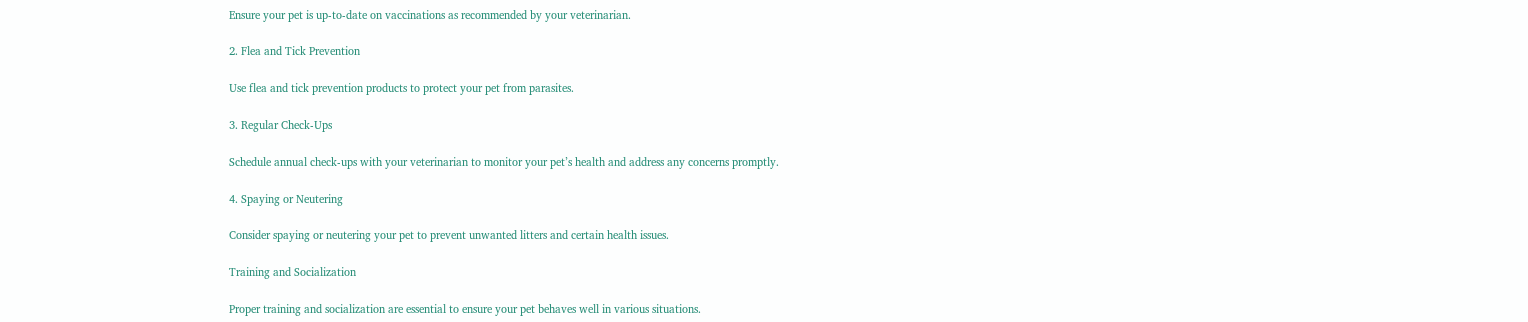Ensure your pet is up-to-date on vaccinations as recommended by your veterinarian.

2. Flea and Tick Prevention

Use flea and tick prevention products to protect your pet from parasites.

3. Regular Check-Ups

Schedule annual check-ups with your veterinarian to monitor your pet’s health and address any concerns promptly.

4. Spaying or Neutering

Consider spaying or neutering your pet to prevent unwanted litters and certain health issues.

Training and Socialization

Proper training and socialization are essential to ensure your pet behaves well in various situations.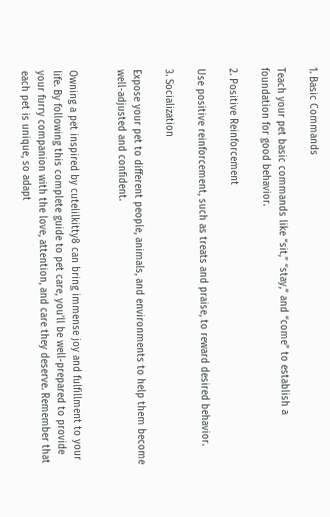1. Basic Commands

Teach your pet basic commands like “sit,” “stay,” and “come” to establish a foundation for good behavior.

2. Positive Reinforcement

Use positive reinforcement, such as treats and praise, to reward desired behavior.

3. Socialization

Expose your pet to different people, animals, and environments to help them become well-adjusted and confident.


Owning a pet inspired by cutelilkitty8 can bring immense joy and fulfillment to your life. By following this complete guide to pet care, you’ll be well-prepared to provide your furry companion with the love, attention, and care they deserve. Remember that each pet is unique, so adapt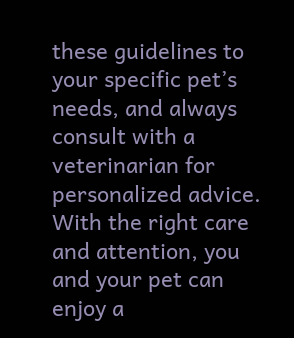these guidelines to your specific pet’s needs, and always consult with a veterinarian for personalized advice. With the right care and attention, you and your pet can enjoy a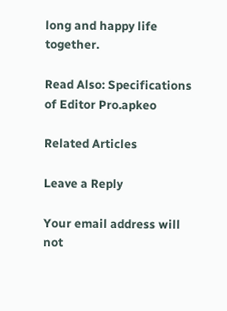long and happy life together.

Read Also: Specifications of Editor Pro.apkeo

Related Articles

Leave a Reply

Your email address will not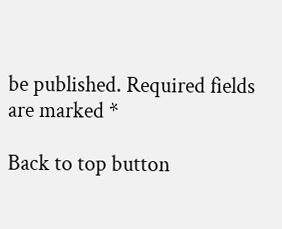be published. Required fields are marked *

Back to top button